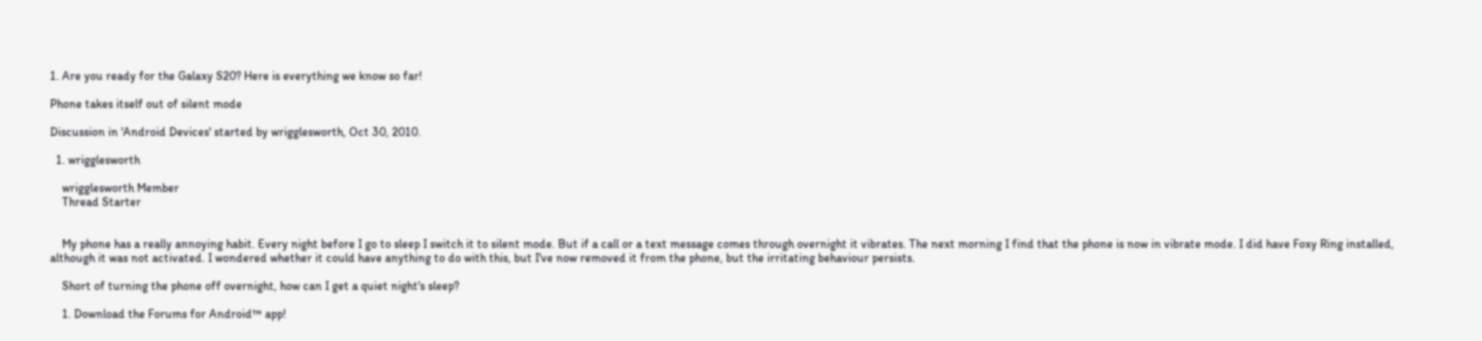1. Are you ready for the Galaxy S20? Here is everything we know so far!

Phone takes itself out of silent mode

Discussion in 'Android Devices' started by wrigglesworth, Oct 30, 2010.

  1. wrigglesworth

    wrigglesworth Member
    Thread Starter


    My phone has a really annoying habit. Every night before I go to sleep I switch it to silent mode. But if a call or a text message comes through overnight it vibrates. The next morning I find that the phone is now in vibrate mode. I did have Foxy Ring installed, although it was not activated. I wondered whether it could have anything to do with this, but I've now removed it from the phone, but the irritating behaviour persists.

    Short of turning the phone off overnight, how can I get a quiet night's sleep?

    1. Download the Forums for Android™ app!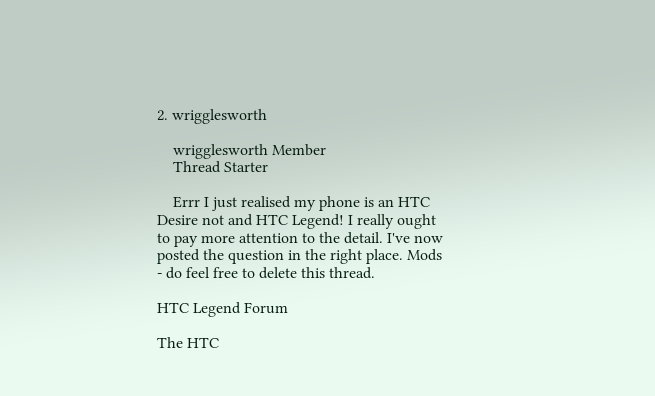2. wrigglesworth

    wrigglesworth Member
    Thread Starter

    Errr I just realised my phone is an HTC Desire not and HTC Legend! I really ought to pay more attention to the detail. I've now posted the question in the right place. Mods - do feel free to delete this thread.

HTC Legend Forum

The HTC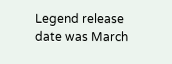Legend release date was March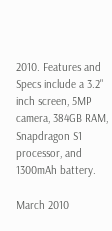2010. Features and Specs include a 3.2" inch screen, 5MP camera, 384GB RAM, Snapdragon S1 processor, and 1300mAh battery.

March 2010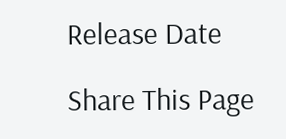Release Date

Share This Page